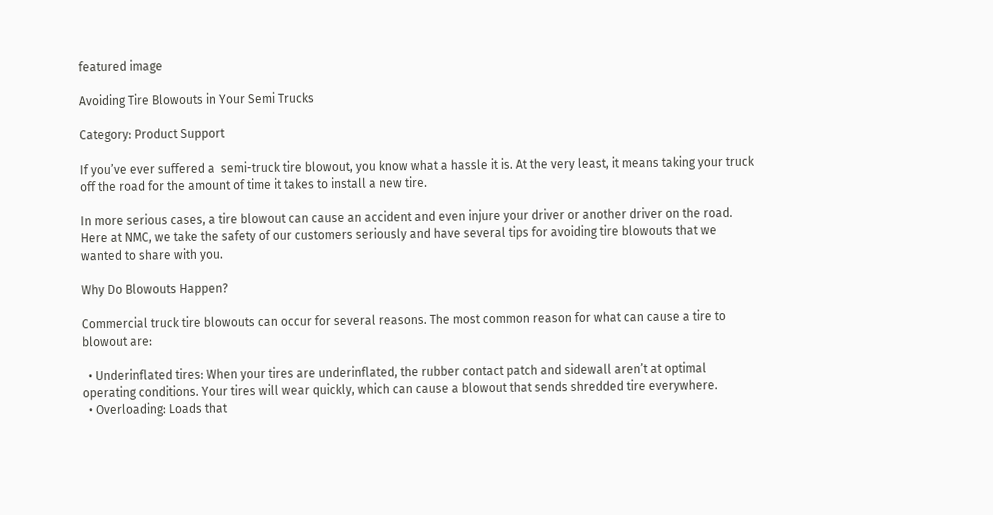featured image

Avoiding Tire Blowouts in Your Semi Trucks

Category: Product Support

If you’ve ever suffered a  semi-truck tire blowout, you know what a hassle it is. At the very least, it means taking your truck off the road for the amount of time it takes to install a new tire.

In more serious cases, a tire blowout can cause an accident and even injure your driver or another driver on the road. Here at NMC, we take the safety of our customers seriously and have several tips for avoiding tire blowouts that we wanted to share with you.

Why Do Blowouts Happen?

Commercial truck tire blowouts can occur for several reasons. The most common reason for what can cause a tire to blowout are:

  • Underinflated tires: When your tires are underinflated, the rubber contact patch and sidewall aren’t at optimal operating conditions. Your tires will wear quickly, which can cause a blowout that sends shredded tire everywhere.
  • Overloading: Loads that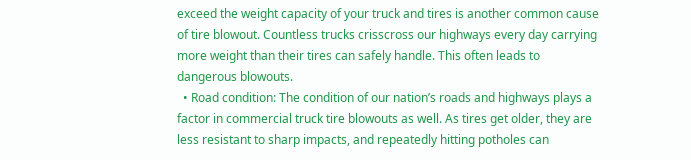exceed the weight capacity of your truck and tires is another common cause of tire blowout. Countless trucks crisscross our highways every day carrying more weight than their tires can safely handle. This often leads to dangerous blowouts.
  • Road condition: The condition of our nation’s roads and highways plays a factor in commercial truck tire blowouts as well. As tires get older, they are less resistant to sharp impacts, and repeatedly hitting potholes can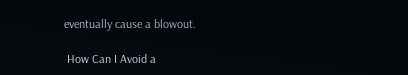eventually cause a blowout.

 How Can I Avoid a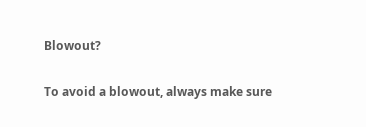Blowout?

To avoid a blowout, always make sure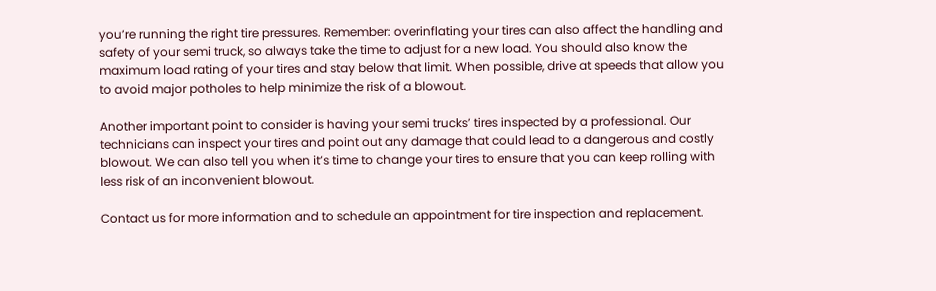you’re running the right tire pressures. Remember: overinflating your tires can also affect the handling and safety of your semi truck, so always take the time to adjust for a new load. You should also know the maximum load rating of your tires and stay below that limit. When possible, drive at speeds that allow you to avoid major potholes to help minimize the risk of a blowout.

Another important point to consider is having your semi trucks’ tires inspected by a professional. Our technicians can inspect your tires and point out any damage that could lead to a dangerous and costly blowout. We can also tell you when it’s time to change your tires to ensure that you can keep rolling with less risk of an inconvenient blowout.

Contact us for more information and to schedule an appointment for tire inspection and replacement.